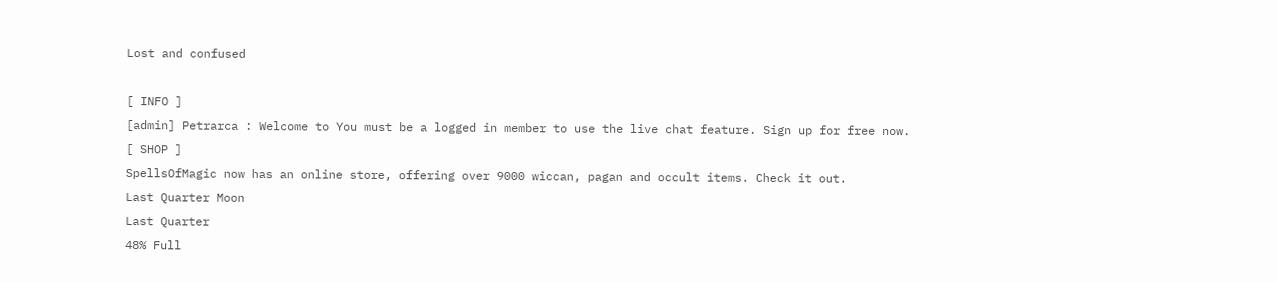Lost and confused

[ INFO ]
[admin] Petrarca : Welcome to You must be a logged in member to use the live chat feature. Sign up for free now.
[ SHOP ]
SpellsOfMagic now has an online store, offering over 9000 wiccan, pagan and occult items. Check it out.
Last Quarter Moon
Last Quarter
48% Full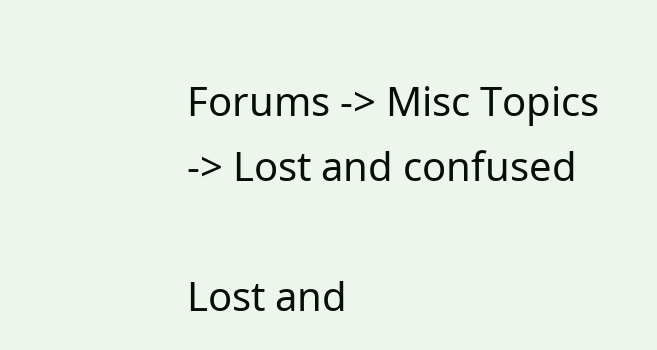Forums -> Misc Topics -> Lost and confused

Lost and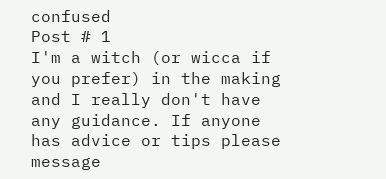confused
Post # 1
I'm a witch (or wicca if you prefer) in the making and I really don't have any guidance. If anyone has advice or tips please message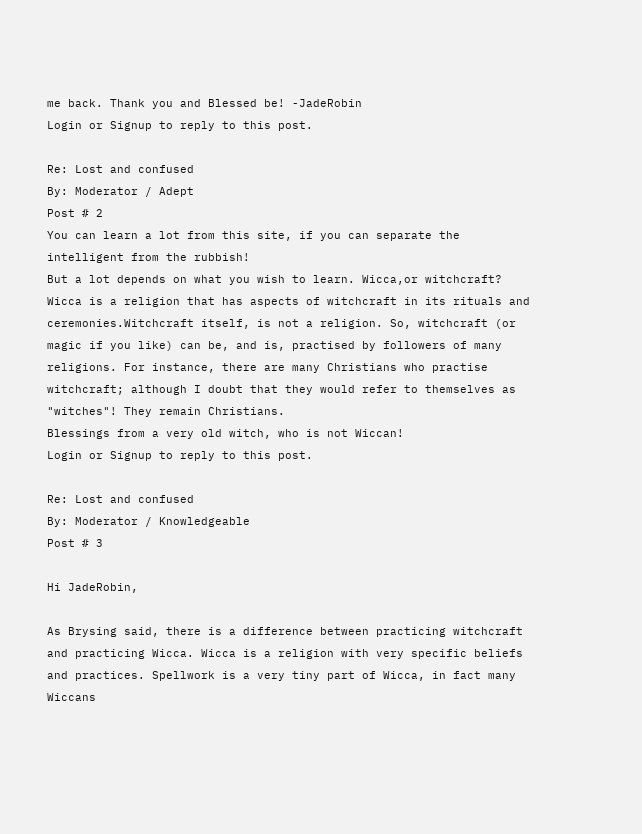me back. Thank you and Blessed be! -JadeRobin
Login or Signup to reply to this post.

Re: Lost and confused
By: Moderator / Adept
Post # 2
You can learn a lot from this site, if you can separate the intelligent from the rubbish!
But a lot depends on what you wish to learn. Wicca,or witchcraft?
Wicca is a religion that has aspects of witchcraft in its rituals and ceremonies.Witchcraft itself, is not a religion. So, witchcraft (or magic if you like) can be, and is, practised by followers of many religions. For instance, there are many Christians who practise witchcraft; although I doubt that they would refer to themselves as "witches"! They remain Christians.
Blessings from a very old witch, who is not Wiccan!
Login or Signup to reply to this post.

Re: Lost and confused
By: Moderator / Knowledgeable
Post # 3

Hi JadeRobin,

As Brysing said, there is a difference between practicing witchcraft and practicing Wicca. Wicca is a religion with very specific beliefs and practices. Spellwork is a very tiny part of Wicca, in fact many Wiccans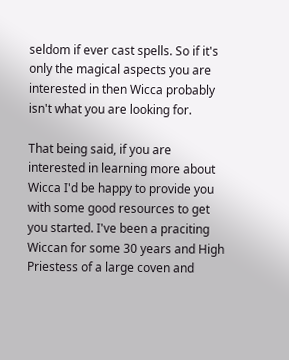seldom if ever cast spells. So if it's only the magical aspects you are interested in then Wicca probably isn't what you are looking for.

That being said, if you are interested in learning more about Wicca I'd be happy to provide you with some good resources to get you started. I've been a praciting Wiccan for some 30 years and High Priestess of a large coven and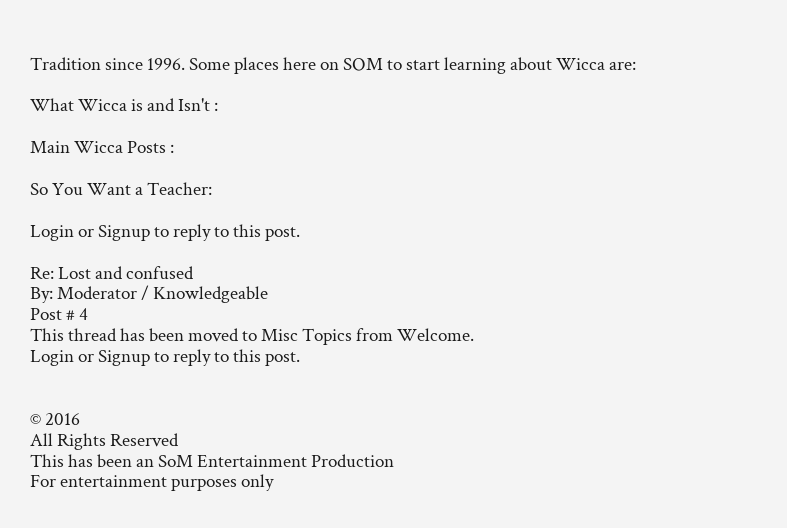Tradition since 1996. Some places here on SOM to start learning about Wicca are:

What Wicca is and Isn't :

Main Wicca Posts :

So You Want a Teacher:

Login or Signup to reply to this post.

Re: Lost and confused
By: Moderator / Knowledgeable
Post # 4
This thread has been moved to Misc Topics from Welcome.
Login or Signup to reply to this post.


© 2016
All Rights Reserved
This has been an SoM Entertainment Production
For entertainment purposes only